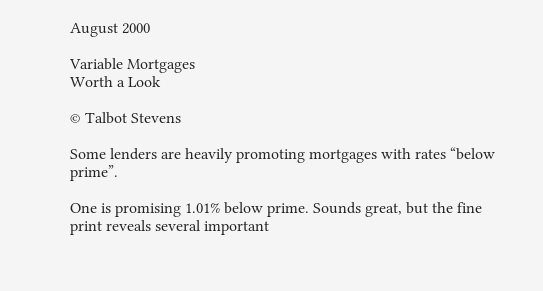August 2000

Variable Mortgages
Worth a Look

© Talbot Stevens

Some lenders are heavily promoting mortgages with rates “below prime”.

One is promising 1.01% below prime. Sounds great, but the fine print reveals several important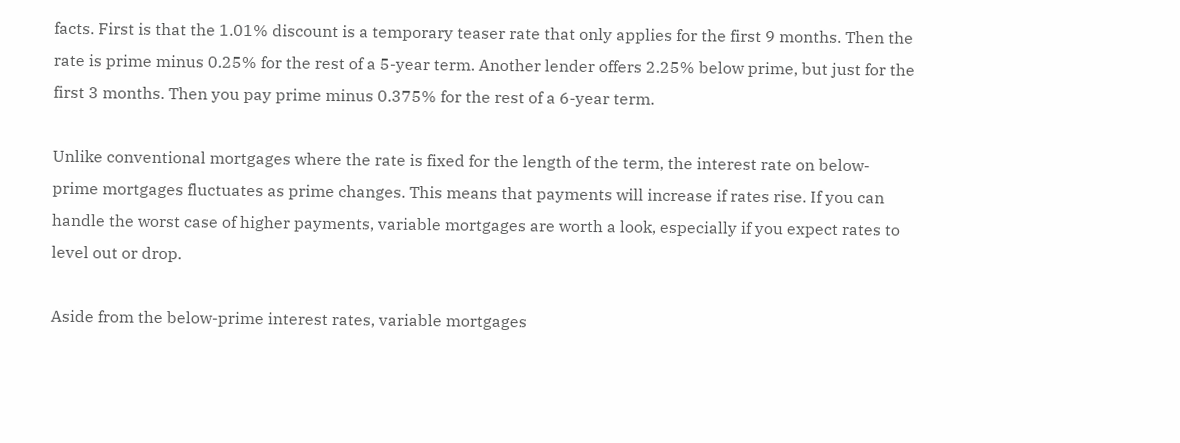facts. First is that the 1.01% discount is a temporary teaser rate that only applies for the first 9 months. Then the rate is prime minus 0.25% for the rest of a 5-year term. Another lender offers 2.25% below prime, but just for the first 3 months. Then you pay prime minus 0.375% for the rest of a 6-year term.

Unlike conventional mortgages where the rate is fixed for the length of the term, the interest rate on below-prime mortgages fluctuates as prime changes. This means that payments will increase if rates rise. If you can handle the worst case of higher payments, variable mortgages are worth a look, especially if you expect rates to level out or drop.

Aside from the below-prime interest rates, variable mortgages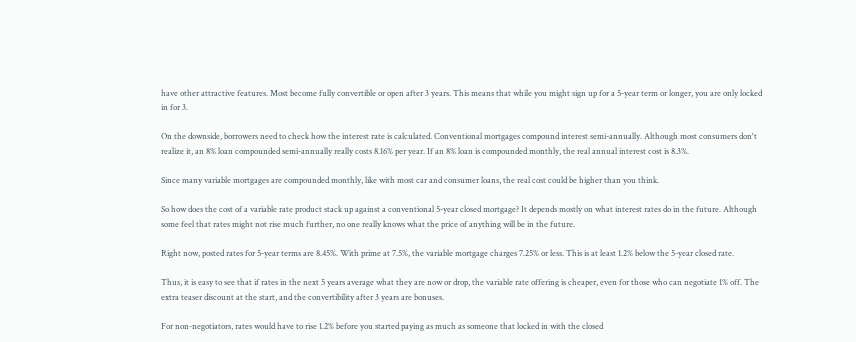have other attractive features. Most become fully convertible or open after 3 years. This means that while you might sign up for a 5-year term or longer, you are only locked in for 3.

On the downside, borrowers need to check how the interest rate is calculated. Conventional mortgages compound interest semi-annually. Although most consumers don't realize it, an 8% loan compounded semi-annually really costs 8.16% per year. If an 8% loan is compounded monthly, the real annual interest cost is 8.3%.

Since many variable mortgages are compounded monthly, like with most car and consumer loans, the real cost could be higher than you think.

So how does the cost of a variable rate product stack up against a conventional 5-year closed mortgage? It depends mostly on what interest rates do in the future. Although some feel that rates might not rise much further, no one really knows what the price of anything will be in the future.

Right now, posted rates for 5-year terms are 8.45%. With prime at 7.5%, the variable mortgage charges 7.25% or less. This is at least 1.2% below the 5-year closed rate.

Thus, it is easy to see that if rates in the next 5 years average what they are now or drop, the variable rate offering is cheaper, even for those who can negotiate 1% off. The extra teaser discount at the start, and the convertibility after 3 years are bonuses.

For non-negotiators, rates would have to rise 1.2% before you started paying as much as someone that locked in with the closed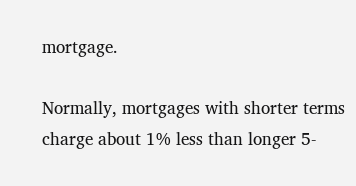mortgage.

Normally, mortgages with shorter terms charge about 1% less than longer 5-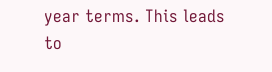year terms. This leads to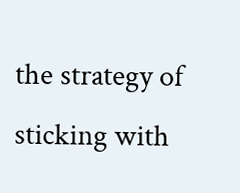the strategy of sticking with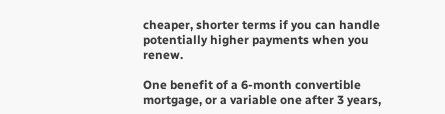cheaper, shorter terms if you can handle potentially higher payments when you renew.

One benefit of a 6-month convertible mortgage, or a variable one after 3 years,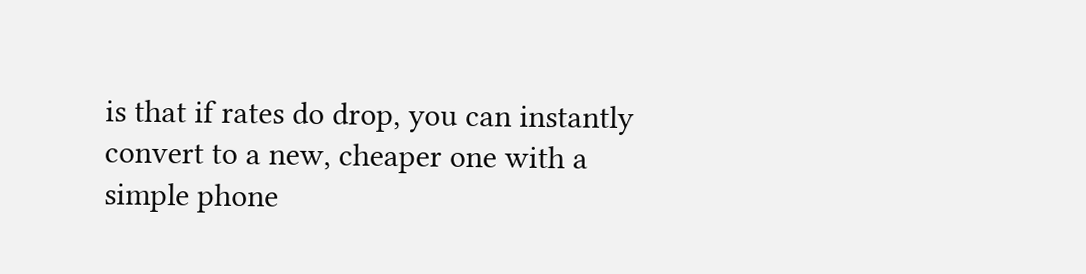is that if rates do drop, you can instantly convert to a new, cheaper one with a simple phone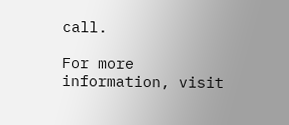call.

For more information, visit